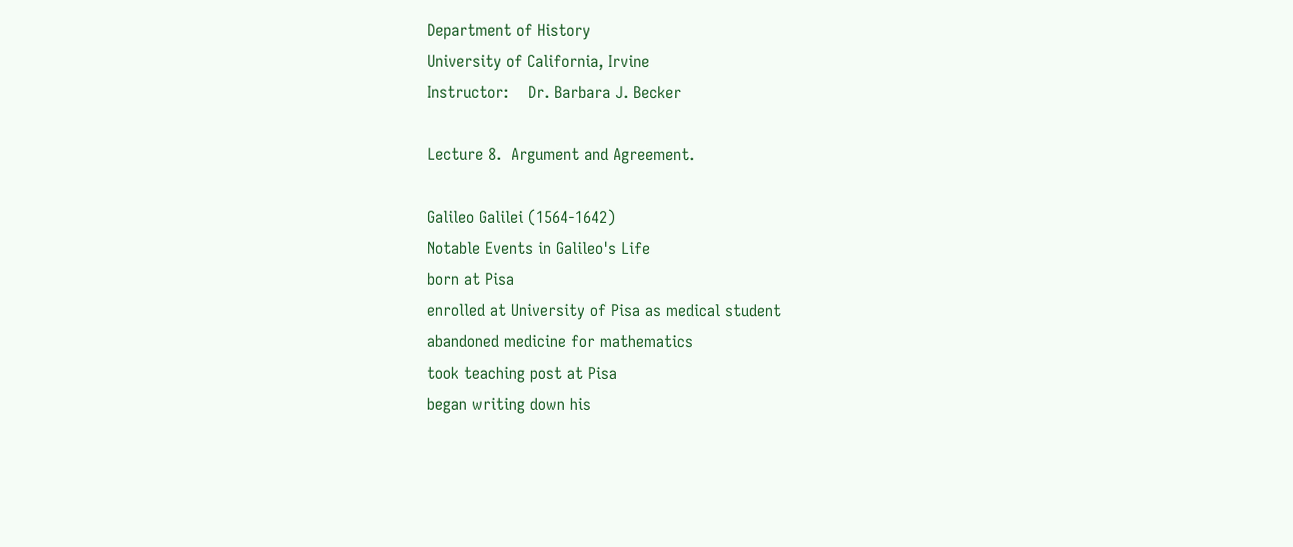Department of History
University of California, Irvine
Instructor:    Dr. Barbara J. Becker

Lecture 8.  Argument and Agreement.

Galileo Galilei (1564-1642)
Notable Events in Galileo's Life
born at Pisa
enrolled at University of Pisa as medical student
abandoned medicine for mathematics
took teaching post at Pisa
began writing down his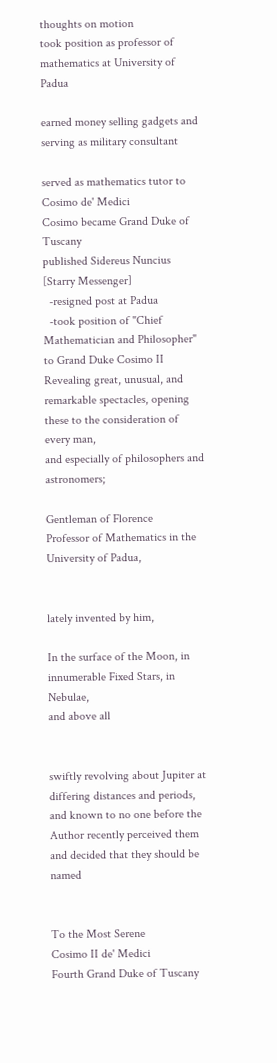thoughts on motion
took position as professor of mathematics at University of Padua

earned money selling gadgets and serving as military consultant

served as mathematics tutor to Cosimo de' Medici
Cosimo became Grand Duke of Tuscany
published Sidereus Nuncius [Starry Messenger]
  -resigned post at Padua
  -took position of "Chief Mathematician and Philosopher" to Grand Duke Cosimo II
Revealing great, unusual, and remarkable spectacles, opening these to the consideration of every man,
and especially of philosophers and astronomers;

Gentleman of Florence
Professor of Mathematics in the University of Padua,


lately invented by him,

In the surface of the Moon, in innumerable Fixed Stars, in Nebulae,
and above all


swiftly revolving about Jupiter at differing distances and periods, and known to no one before the Author recently perceived them and decided that they should be named


To the Most Serene
Cosimo II de' Medici
Fourth Grand Duke of Tuscany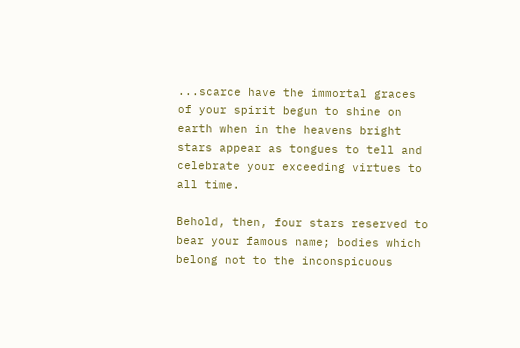...scarce have the immortal graces of your spirit begun to shine on earth when in the heavens bright stars appear as tongues to tell and celebrate your exceeding virtues to all time.

Behold, then, four stars reserved to bear your famous name; bodies which belong not to the inconspicuous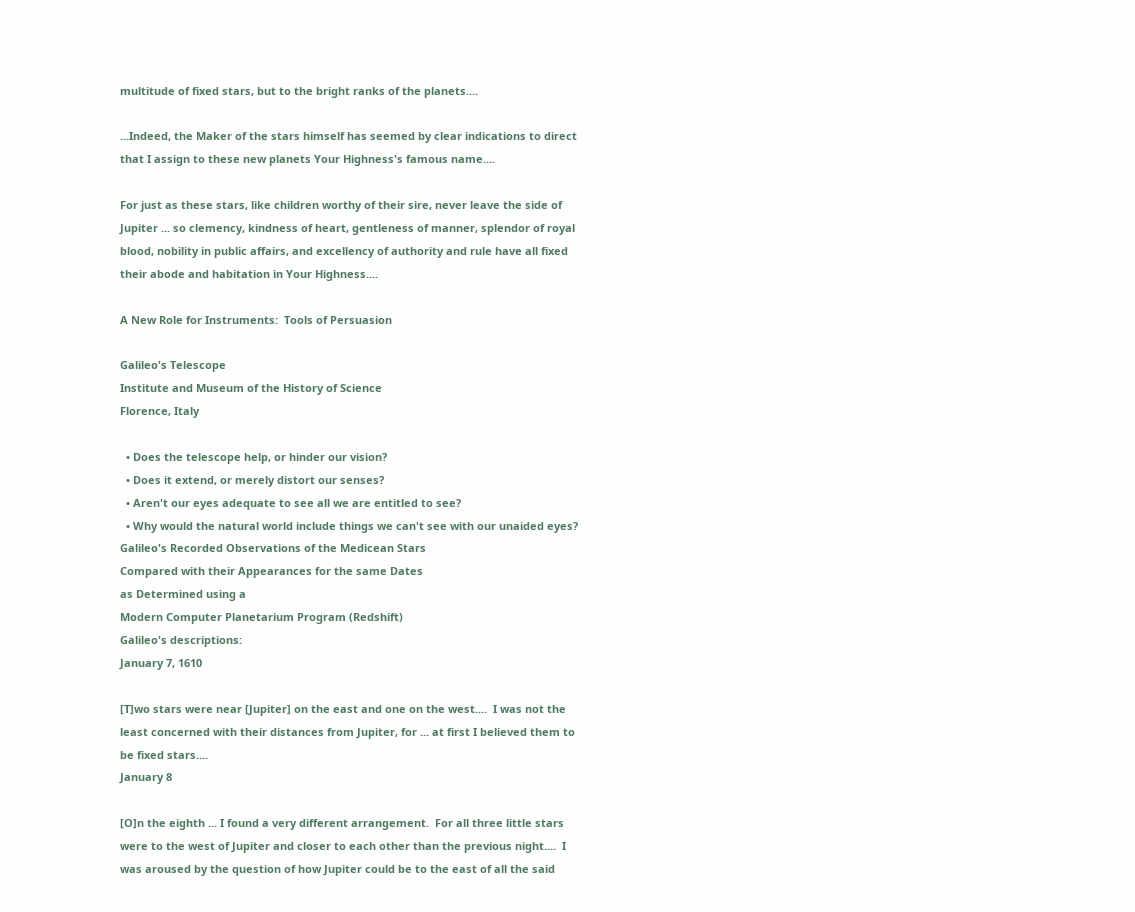multitude of fixed stars, but to the bright ranks of the planets....

...Indeed, the Maker of the stars himself has seemed by clear indications to direct that I assign to these new planets Your Highness's famous name....

For just as these stars, like children worthy of their sire, never leave the side of Jupiter ... so clemency, kindness of heart, gentleness of manner, splendor of royal blood, nobility in public affairs, and excellency of authority and rule have all fixed their abode and habitation in Your Highness....

A New Role for Instruments:  Tools of Persuasion

Galileo's Telescope
Institute and Museum of the History of Science
Florence, Italy

  • Does the telescope help, or hinder our vision?
  • Does it extend, or merely distort our senses?
  • Aren't our eyes adequate to see all we are entitled to see?
  • Why would the natural world include things we can't see with our unaided eyes?
Galileo's Recorded Observations of the Medicean Stars
Compared with their Appearances for the same Dates
as Determined using a
Modern Computer Planetarium Program (Redshift)
Galileo's descriptions:
January 7, 1610

[T]wo stars were near [Jupiter] on the east and one on the west....  I was not the least concerned with their distances from Jupiter, for ... at first I believed them to be fixed stars....
January 8

[O]n the eighth ... I found a very different arrangement.  For all three little stars were to the west of Jupiter and closer to each other than the previous night....  I was aroused by the question of how Jupiter could be to the east of all the said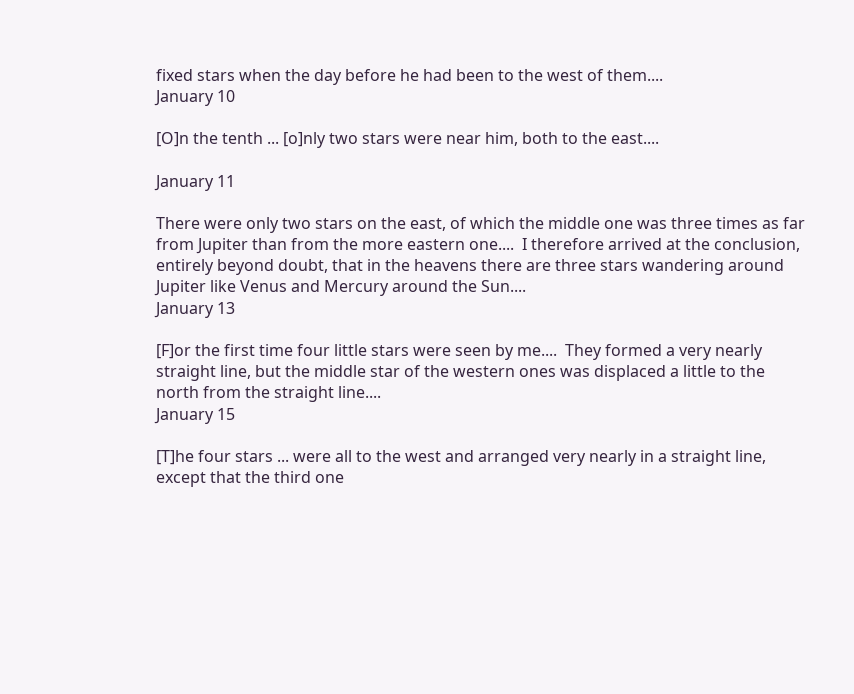fixed stars when the day before he had been to the west of them....
January 10

[O]n the tenth ... [o]nly two stars were near him, both to the east....

January 11

There were only two stars on the east, of which the middle one was three times as far from Jupiter than from the more eastern one....  I therefore arrived at the conclusion, entirely beyond doubt, that in the heavens there are three stars wandering around Jupiter like Venus and Mercury around the Sun....
January 13

[F]or the first time four little stars were seen by me....  They formed a very nearly straight line, but the middle star of the western ones was displaced a little to the north from the straight line....
January 15

[T]he four stars ... were all to the west and arranged very nearly in a straight line, except that the third one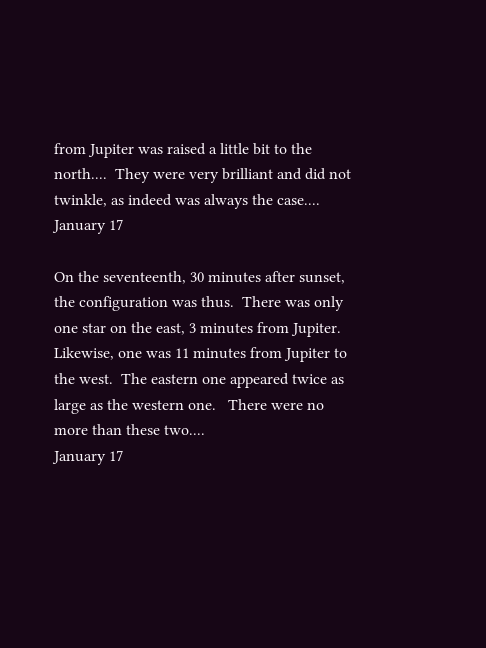from Jupiter was raised a little bit to the north....  They were very brilliant and did not twinkle, as indeed was always the case....
January 17

On the seventeenth, 30 minutes after sunset, the configuration was thus.  There was only one star on the east, 3 minutes from Jupiter.   Likewise, one was 11 minutes from Jupiter to the west.  The eastern one appeared twice as large as the western one.   There were no more than these two....
January 17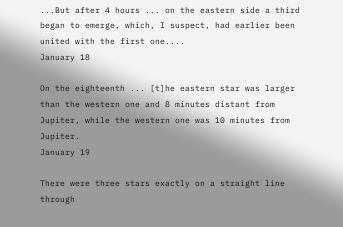...But after 4 hours ... on the eastern side a third began to emerge, which, I suspect, had earlier been united with the first one....
January 18

On the eighteenth ... [t]he eastern star was larger than the western one and 8 minutes distant from Jupiter, while the western one was 10 minutes from Jupiter.
January 19

There were three stars exactly on a straight line through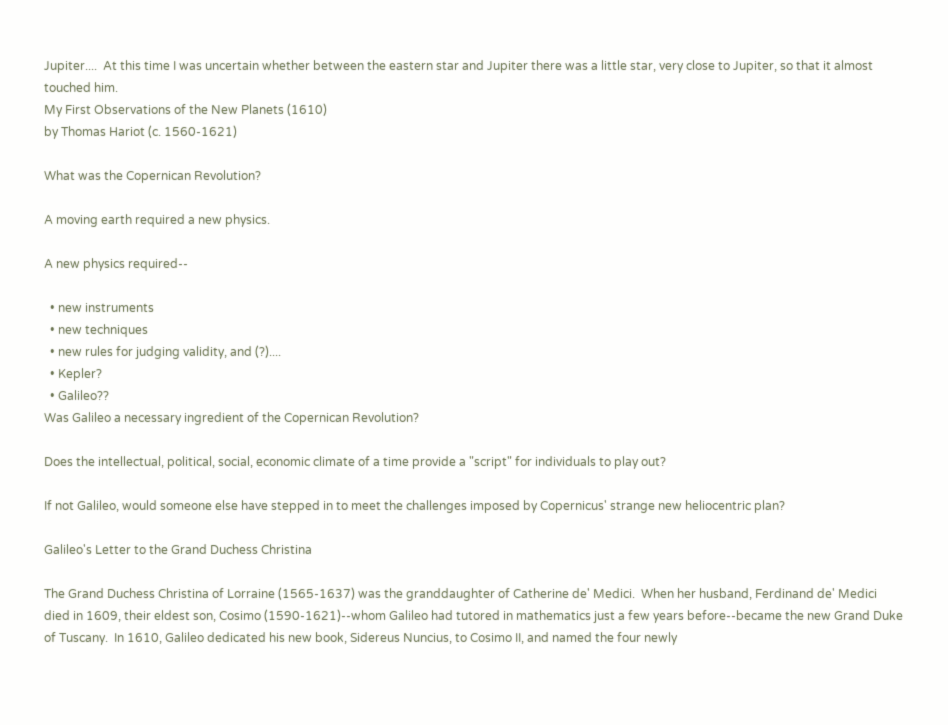Jupiter....  At this time I was uncertain whether between the eastern star and Jupiter there was a little star, very close to Jupiter, so that it almost touched him.
My First Observations of the New Planets (1610)
by Thomas Hariot (c. 1560-1621)

What was the Copernican Revolution?

A moving earth required a new physics.

A new physics required--

  • new instruments
  • new techniques
  • new rules for judging validity, and (?)....
  • Kepler?
  • Galileo??
Was Galileo a necessary ingredient of the Copernican Revolution?

Does the intellectual, political, social, economic climate of a time provide a "script" for individuals to play out?

If not Galileo, would someone else have stepped in to meet the challenges imposed by Copernicus' strange new heliocentric plan?

Galileo's Letter to the Grand Duchess Christina

The Grand Duchess Christina of Lorraine (1565-1637) was the granddaughter of Catherine de' Medici.  When her husband, Ferdinand de' Medici died in 1609, their eldest son, Cosimo (1590-1621)--whom Galileo had tutored in mathematics just a few years before--became the new Grand Duke of Tuscany.  In 1610, Galileo dedicated his new book, Sidereus Nuncius, to Cosimo II, and named the four newly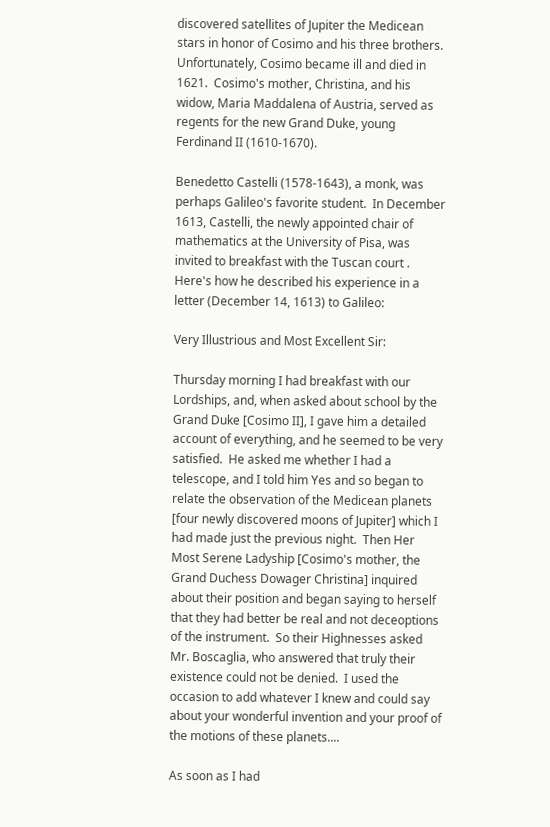discovered satellites of Jupiter the Medicean stars in honor of Cosimo and his three brothers.  Unfortunately, Cosimo became ill and died in 1621.  Cosimo's mother, Christina, and his widow, Maria Maddalena of Austria, served as regents for the new Grand Duke, young Ferdinand II (1610-1670).

Benedetto Castelli (1578-1643), a monk, was perhaps Galileo's favorite student.  In December 1613, Castelli, the newly appointed chair of mathematics at the University of Pisa, was invited to breakfast with the Tuscan court .  Here's how he described his experience in a letter (December 14, 1613) to Galileo:

Very Illustrious and Most Excellent Sir:

Thursday morning I had breakfast with our Lordships, and, when asked about school by the Grand Duke [Cosimo II], I gave him a detailed account of everything, and he seemed to be very satisfied.  He asked me whether I had a telescope, and I told him Yes and so began to relate the observation of the Medicean planets [four newly discovered moons of Jupiter] which I had made just the previous night.  Then Her Most Serene Ladyship [Cosimo's mother, the Grand Duchess Dowager Christina] inquired about their position and began saying to herself that they had better be real and not deceoptions of the instrument.  So their Highnesses asked Mr. Boscaglia, who answered that truly their existence could not be denied.  I used the occasion to add whatever I knew and could say about your wonderful invention and your proof of the motions of these planets....

As soon as I had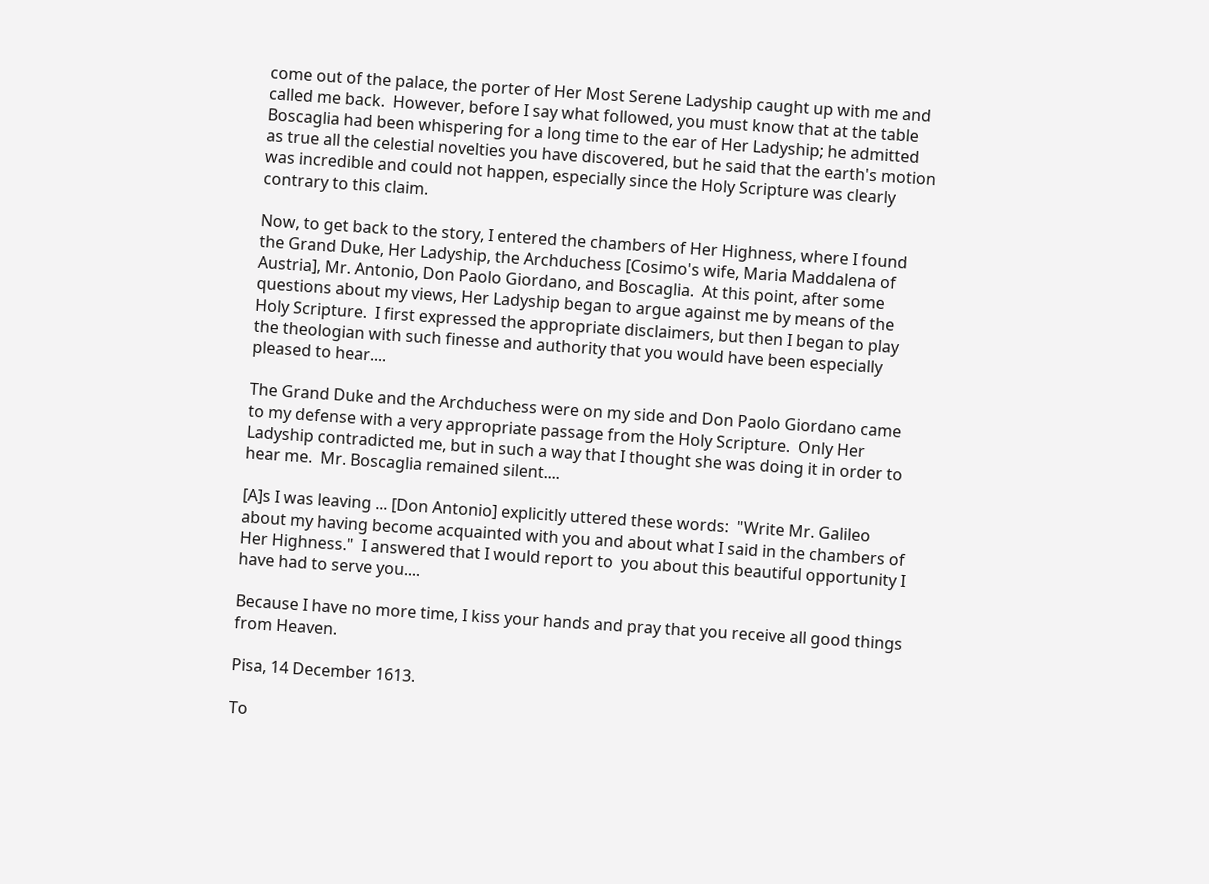come out of the palace, the porter of Her Most Serene Ladyship caught up with me and called me back.  However, before I say what followed, you must know that at the table Boscaglia had been whispering for a long time to the ear of Her Ladyship; he admitted as true all the celestial novelties you have discovered, but he said that the earth's motion was incredible and could not happen, especially since the Holy Scripture was clearly contrary to this claim.

Now, to get back to the story, I entered the chambers of Her Highness, where I found the Grand Duke, Her Ladyship, the Archduchess [Cosimo's wife, Maria Maddalena of Austria], Mr. Antonio, Don Paolo Giordano, and Boscaglia.  At this point, after some questions about my views, Her Ladyship began to argue against me by means of the Holy Scripture.  I first expressed the appropriate disclaimers, but then I began to play the theologian with such finesse and authority that you would have been especially pleased to hear....

The Grand Duke and the Archduchess were on my side and Don Paolo Giordano came to my defense with a very appropriate passage from the Holy Scripture.  Only Her Ladyship contradicted me, but in such a way that I thought she was doing it in order to hear me.  Mr. Boscaglia remained silent....

[A]s I was leaving ... [Don Antonio] explicitly uttered these words:  "Write Mr. Galileo about my having become acquainted with you and about what I said in the chambers of Her Highness."  I answered that I would report to  you about this beautiful opportunity I have had to serve you....

Because I have no more time, I kiss your hands and pray that you receive all good things from Heaven.

Pisa, 14 December 1613.

To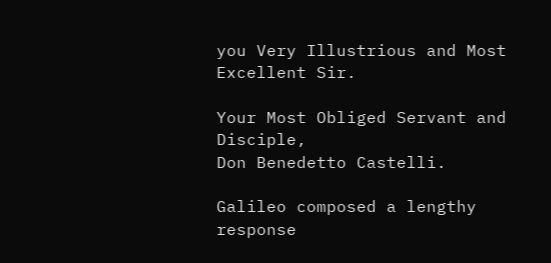you Very Illustrious and Most Excellent Sir.

Your Most Obliged Servant and Disciple,
Don Benedetto Castelli.

Galileo composed a lengthy response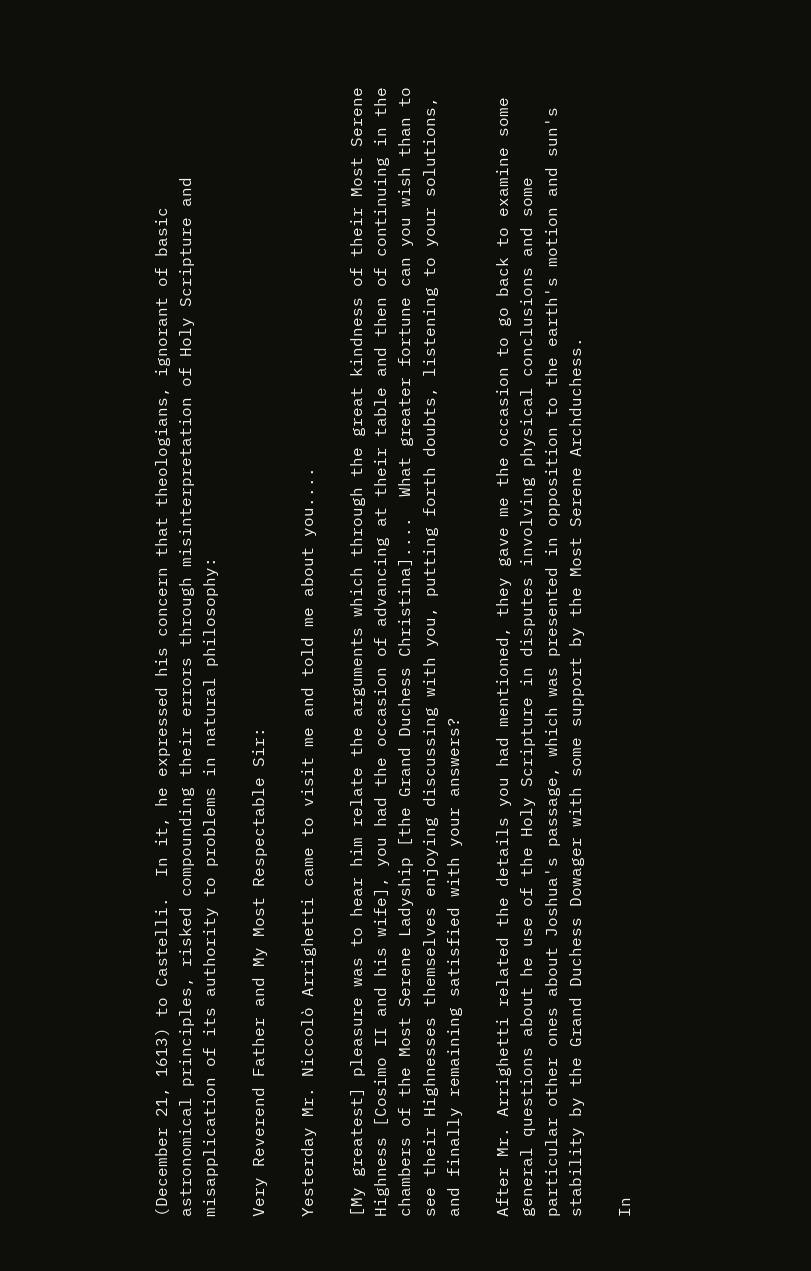(December 21, 1613) to Castelli.  In it, he expressed his concern that theologians, ignorant of basic astronomical principles, risked compounding their errors through misinterpretation of Holy Scripture and misapplication of its authority to problems in natural philosophy:

Very Reverend Father and My Most Respectable Sir:

Yesterday Mr. Niccolò Arrighetti came to visit me and told me about you....

[My greatest] pleasure was to hear him relate the arguments which through the great kindness of their Most Serene Highness [Cosimo II and his wife], you had the occasion of advancing at their table and then of continuing in the chambers of the Most Serene Ladyship [the Grand Duchess Christina]....  What greater fortune can you wish than to see their Highnesses themselves enjoying discussing with you, putting forth doubts, listening to your solutions, and finally remaining satisfied with your answers?

After Mr. Arrighetti related the details you had mentioned, they gave me the occasion to go back to examine some general questions about he use of the Holy Scripture in disputes involving physical conclusions and some particular other ones about Joshua's passage, which was presented in opposition to the earth's motion and sun's stability by the Grand Duchess Dowager with some support by the Most Serene Archduchess.

In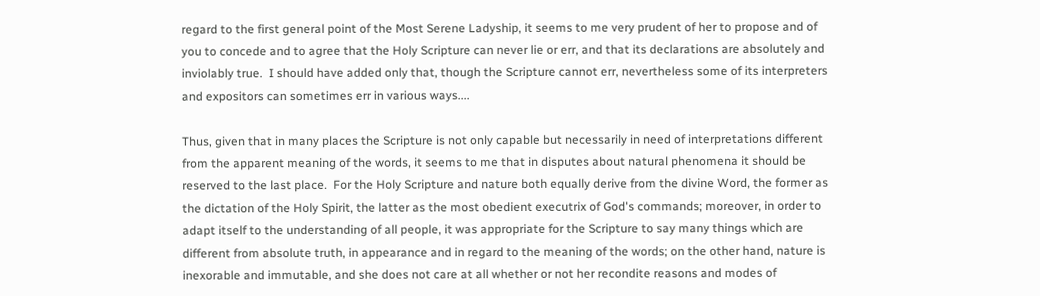regard to the first general point of the Most Serene Ladyship, it seems to me very prudent of her to propose and of you to concede and to agree that the Holy Scripture can never lie or err, and that its declarations are absolutely and inviolably true.  I should have added only that, though the Scripture cannot err, nevertheless some of its interpreters and expositors can sometimes err in various ways....

Thus, given that in many places the Scripture is not only capable but necessarily in need of interpretations different from the apparent meaning of the words, it seems to me that in disputes about natural phenomena it should be reserved to the last place.  For the Holy Scripture and nature both equally derive from the divine Word, the former as the dictation of the Holy Spirit, the latter as the most obedient executrix of God's commands; moreover, in order to adapt itself to the understanding of all people, it was appropriate for the Scripture to say many things which are different from absolute truth, in appearance and in regard to the meaning of the words; on the other hand, nature is inexorable and immutable, and she does not care at all whether or not her recondite reasons and modes of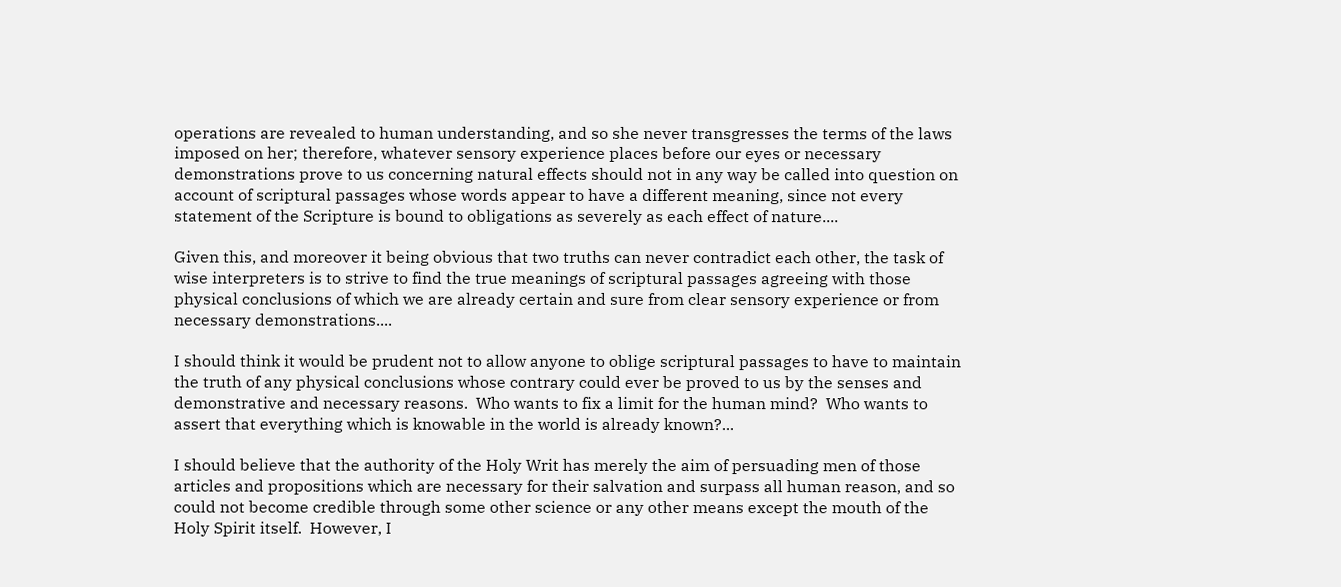operations are revealed to human understanding, and so she never transgresses the terms of the laws imposed on her; therefore, whatever sensory experience places before our eyes or necessary demonstrations prove to us concerning natural effects should not in any way be called into question on account of scriptural passages whose words appear to have a different meaning, since not every statement of the Scripture is bound to obligations as severely as each effect of nature....

Given this, and moreover it being obvious that two truths can never contradict each other, the task of wise interpreters is to strive to find the true meanings of scriptural passages agreeing with those physical conclusions of which we are already certain and sure from clear sensory experience or from necessary demonstrations....

I should think it would be prudent not to allow anyone to oblige scriptural passages to have to maintain the truth of any physical conclusions whose contrary could ever be proved to us by the senses and demonstrative and necessary reasons.  Who wants to fix a limit for the human mind?  Who wants to assert that everything which is knowable in the world is already known?...

I should believe that the authority of the Holy Writ has merely the aim of persuading men of those articles and propositions which are necessary for their salvation and surpass all human reason, and so could not become credible through some other science or any other means except the mouth of the Holy Spirit itself.  However, I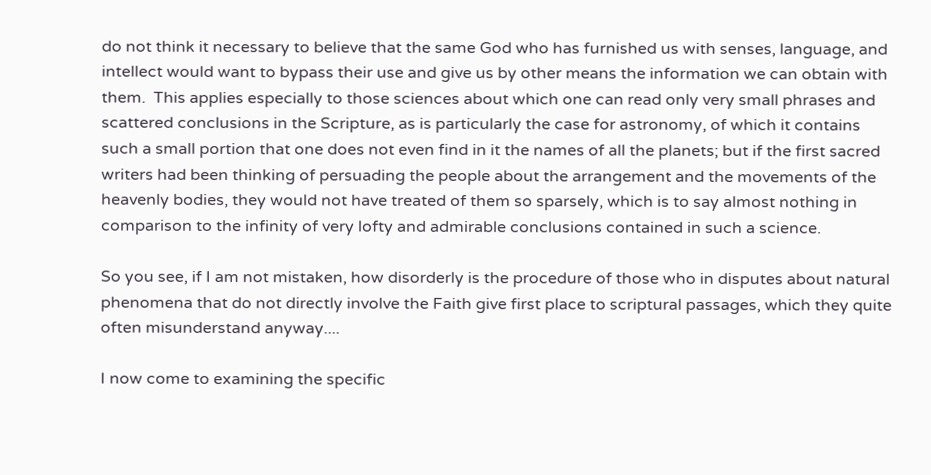do not think it necessary to believe that the same God who has furnished us with senses, language, and intellect would want to bypass their use and give us by other means the information we can obtain with them.  This applies especially to those sciences about which one can read only very small phrases and scattered conclusions in the Scripture, as is particularly the case for astronomy, of which it contains such a small portion that one does not even find in it the names of all the planets; but if the first sacred writers had been thinking of persuading the people about the arrangement and the movements of the heavenly bodies, they would not have treated of them so sparsely, which is to say almost nothing in comparison to the infinity of very lofty and admirable conclusions contained in such a science.

So you see, if I am not mistaken, how disorderly is the procedure of those who in disputes about natural phenomena that do not directly involve the Faith give first place to scriptural passages, which they quite often misunderstand anyway....

I now come to examining the specific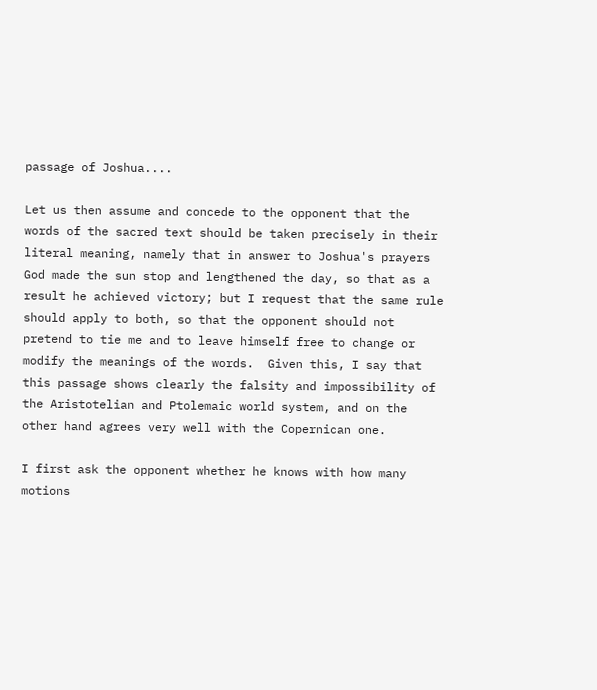passage of Joshua....

Let us then assume and concede to the opponent that the words of the sacred text should be taken precisely in their literal meaning, namely that in answer to Joshua's prayers God made the sun stop and lengthened the day, so that as a result he achieved victory; but I request that the same rule should apply to both, so that the opponent should not pretend to tie me and to leave himself free to change or modify the meanings of the words.  Given this, I say that this passage shows clearly the falsity and impossibility of the Aristotelian and Ptolemaic world system, and on the other hand agrees very well with the Copernican one.

I first ask the opponent whether he knows with how many motions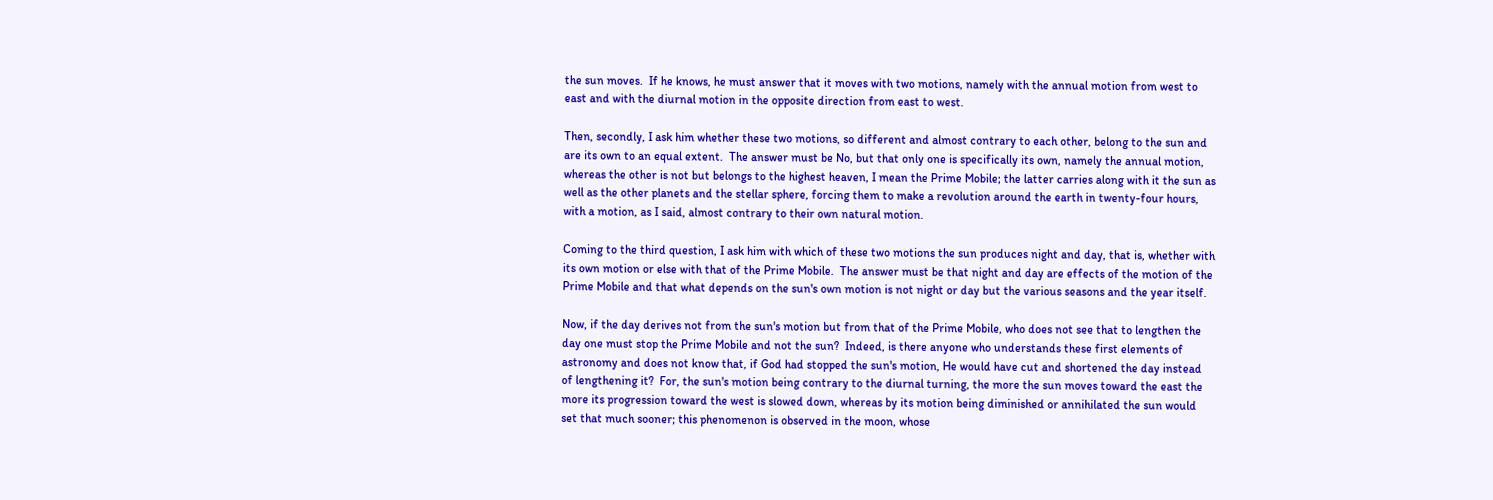the sun moves.  If he knows, he must answer that it moves with two motions, namely with the annual motion from west to east and with the diurnal motion in the opposite direction from east to west.

Then, secondly, I ask him whether these two motions, so different and almost contrary to each other, belong to the sun and are its own to an equal extent.  The answer must be No, but that only one is specifically its own, namely the annual motion, whereas the other is not but belongs to the highest heaven, I mean the Prime Mobile; the latter carries along with it the sun as well as the other planets and the stellar sphere, forcing them to make a revolution around the earth in twenty-four hours, with a motion, as I said, almost contrary to their own natural motion.

Coming to the third question, I ask him with which of these two motions the sun produces night and day, that is, whether with its own motion or else with that of the Prime Mobile.  The answer must be that night and day are effects of the motion of the Prime Mobile and that what depends on the sun's own motion is not night or day but the various seasons and the year itself.

Now, if the day derives not from the sun's motion but from that of the Prime Mobile, who does not see that to lengthen the day one must stop the Prime Mobile and not the sun?  Indeed, is there anyone who understands these first elements of astronomy and does not know that, if God had stopped the sun's motion, He would have cut and shortened the day instead of lengthening it?  For, the sun's motion being contrary to the diurnal turning, the more the sun moves toward the east the more its progression toward the west is slowed down, whereas by its motion being diminished or annihilated the sun would set that much sooner; this phenomenon is observed in the moon, whose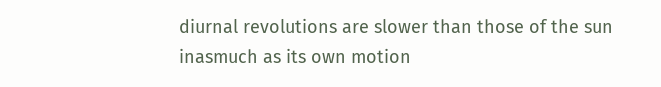diurnal revolutions are slower than those of the sun inasmuch as its own motion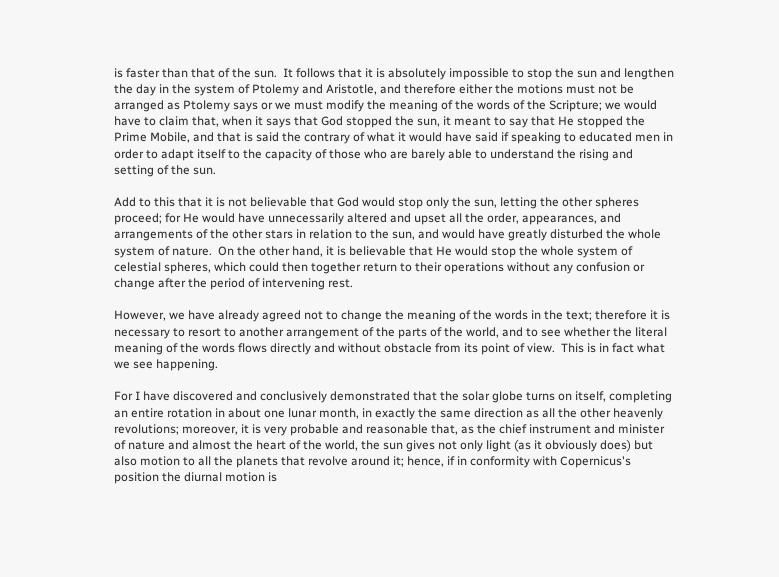is faster than that of the sun.  It follows that it is absolutely impossible to stop the sun and lengthen the day in the system of Ptolemy and Aristotle, and therefore either the motions must not be arranged as Ptolemy says or we must modify the meaning of the words of the Scripture; we would have to claim that, when it says that God stopped the sun, it meant to say that He stopped the Prime Mobile, and that is said the contrary of what it would have said if speaking to educated men in order to adapt itself to the capacity of those who are barely able to understand the rising and setting of the sun.

Add to this that it is not believable that God would stop only the sun, letting the other spheres proceed; for He would have unnecessarily altered and upset all the order, appearances, and arrangements of the other stars in relation to the sun, and would have greatly disturbed the whole system of nature.  On the other hand, it is believable that He would stop the whole system of celestial spheres, which could then together return to their operations without any confusion or change after the period of intervening rest.

However, we have already agreed not to change the meaning of the words in the text; therefore it is necessary to resort to another arrangement of the parts of the world, and to see whether the literal meaning of the words flows directly and without obstacle from its point of view.  This is in fact what we see happening.

For I have discovered and conclusively demonstrated that the solar globe turns on itself, completing an entire rotation in about one lunar month, in exactly the same direction as all the other heavenly revolutions; moreover, it is very probable and reasonable that, as the chief instrument and minister of nature and almost the heart of the world, the sun gives not only light (as it obviously does) but also motion to all the planets that revolve around it; hence, if in conformity with Copernicus's position the diurnal motion is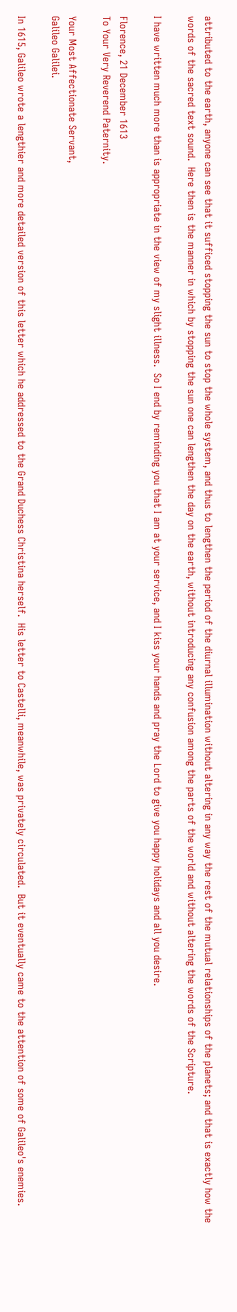attributed to the earth, anyone can see that it sufficed stopping the sun to stop the whole system, and thus to lengthen the period of the diurnal illumination without altering in any way the rest of the mutual relationships of the planets; and that is exactly how the words of the sacred text sound.  Here then is the manner in which by stopping the sun one can lengthen the day on the earth, without introducing any confusion among the parts of the world and without altering the words of the Scripture.

I have written much more than is appropriate in the view of my slight illness.  So I end by reminding you that I am at your service, and I kiss your hands and pray the Lord to give you happy holidays and all you desire.

Florence, 21 December 1613
To Your Very Reverend Paternity.

Your Most Affectionate Servant,
Galileo Galilei.

In 1615, Galileo wrote a lengthier and more detailed version of this letter which he addressed to the Grand Duchess Christina herself.  His letter to Castelli, meanwhile, was privately circulated.  But it eventually came to the attention of some of Galileo's enemies.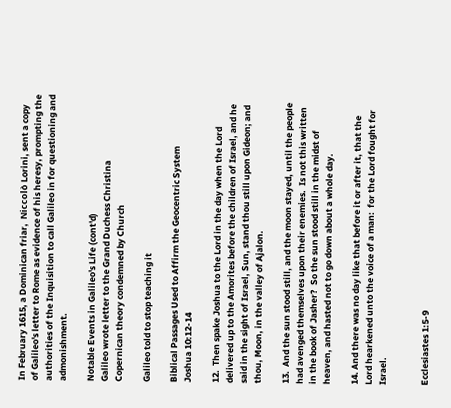In February 1615, a Dominican friar,  Niccolò Lorini, sent a copy of Galileo's letter to Rome as evidence of his heresy, prompting the authorities of the Inquisition to call Galileo in for questioning and admonishment.

Notable Events in Galileo's Life (cont'd)
Galileo wrote letter to the Grand Duchess Christina
Copernican theory condemned by Church

Galileo told to stop teaching it

Biblical Passages Used to Affirm the Geocentric System
Joshua 10:12-14

12.  Then spake Joshua to the Lord in the day when the Lord delivered up to the Amorites before the children of Israel, and he said in the sight of Israel, Sun, stand thou still upon Gideon; and thou, Moon, in the valley of Ajalon.

13.  And the sun stood still, and the moon stayed, until the people had avenged themselves upon their enemies.  Is not this written in the book of Jasher?  So the sun stood still in the midst of heaven, and hasted not to go down about a whole day.

14. And there was no day like that before it or after it, that the Lord hearkened unto the voice of a man:  for the Lord fought for Israel.


Ecclesiastes 1:5-9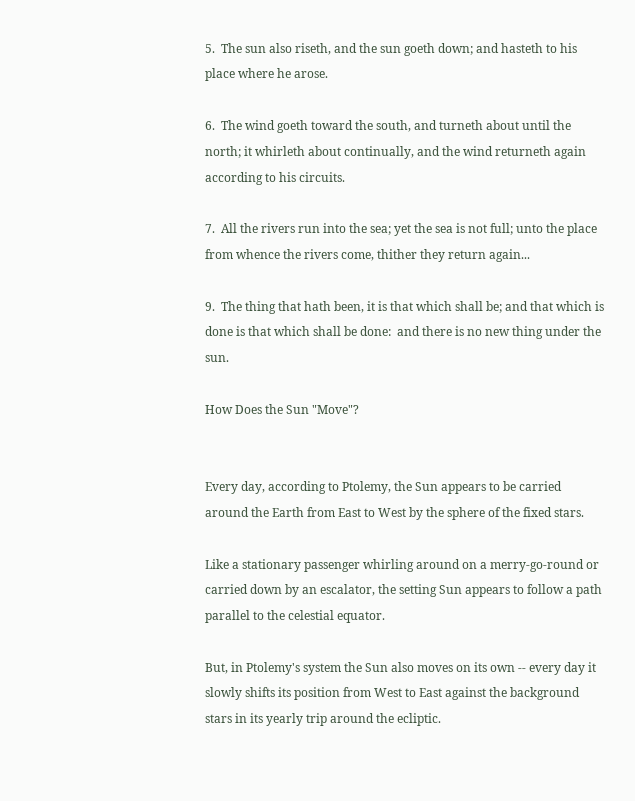5.  The sun also riseth, and the sun goeth down; and hasteth to his place where he arose.

6.  The wind goeth toward the south, and turneth about until the north; it whirleth about continually, and the wind returneth again according to his circuits.

7.  All the rivers run into the sea; yet the sea is not full; unto the place from whence the rivers come, thither they return again...

9.  The thing that hath been, it is that which shall be; and that which is done is that which shall be done:  and there is no new thing under the sun.

How Does the Sun "Move"?


Every day, according to Ptolemy, the Sun appears to be carried around the Earth from East to West by the sphere of the fixed stars.

Like a stationary passenger whirling around on a merry-go-round or carried down by an escalator, the setting Sun appears to follow a path parallel to the celestial equator.

But, in Ptolemy's system the Sun also moves on its own -- every day it slowly shifts its position from West to East against the background stars in its yearly trip around the ecliptic.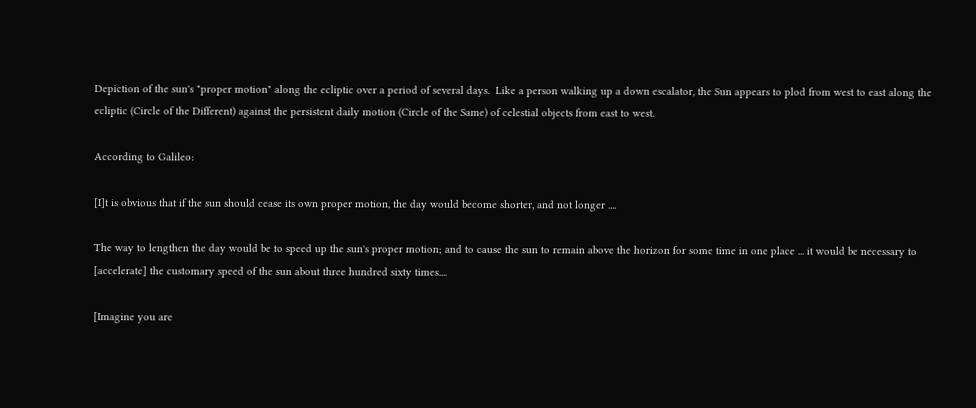Depiction of the sun's "proper motion" along the ecliptic over a period of several days.  Like a person walking up a down escalator, the Sun appears to plod from west to east along the ecliptic (Circle of the Different) against the persistent daily motion (Circle of the Same) of celestial objects from east to west.

According to Galileo:

[I]t is obvious that if the sun should cease its own proper motion, the day would become shorter, and not longer ....

The way to lengthen the day would be to speed up the sun's proper motion; and to cause the sun to remain above the horizon for some time in one place ... it would be necessary to [accelerate] the customary speed of the sun about three hundred sixty times....

[Imagine you are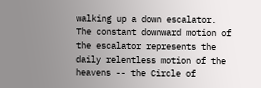walking up a down escalator.  The constant downward motion of the escalator represents the daily relentless motion of the heavens -- the Circle of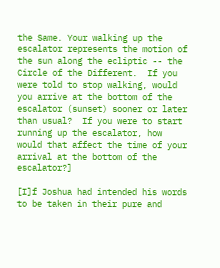the Same. Your walking up the escalator represents the motion of the sun along the ecliptic -- the Circle of the Different.  If you were told to stop walking, would you arrive at the bottom of the escalator (sunset) sooner or later than usual?  If you were to start running up the escalator, how would that affect the time of your arrival at the bottom of the escalator?]

[I]f Joshua had intended his words to be taken in their pure and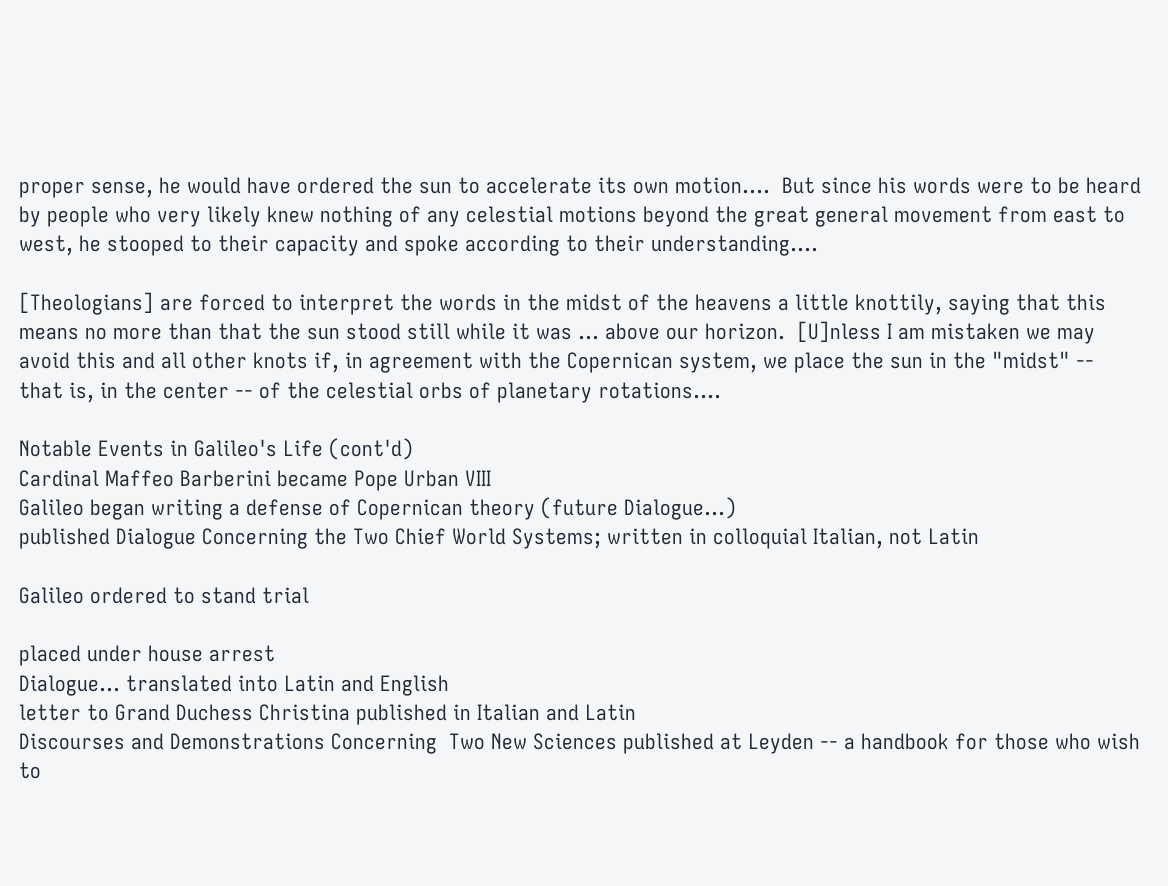proper sense, he would have ordered the sun to accelerate its own motion....  But since his words were to be heard by people who very likely knew nothing of any celestial motions beyond the great general movement from east to west, he stooped to their capacity and spoke according to their understanding....

[Theologians] are forced to interpret the words in the midst of the heavens a little knottily, saying that this means no more than that the sun stood still while it was ... above our horizon.  [U]nless I am mistaken we may avoid this and all other knots if, in agreement with the Copernican system, we place the sun in the "midst" -- that is, in the center -- of the celestial orbs of planetary rotations....

Notable Events in Galileo's Life (cont'd)
Cardinal Maffeo Barberini became Pope Urban VIII
Galileo began writing a defense of Copernican theory (future Dialogue...)
published Dialogue Concerning the Two Chief World Systems; written in colloquial Italian, not Latin

Galileo ordered to stand trial

placed under house arrest
Dialogue... translated into Latin and English
letter to Grand Duchess Christina published in Italian and Latin
Discourses and Demonstrations Concerning  Two New Sciences published at Leyden -- a handbook for those who wish to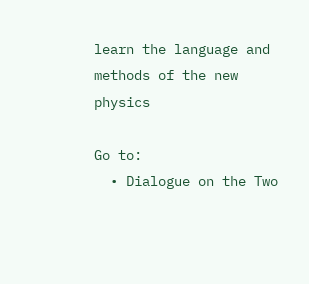learn the language and methods of the new physics

Go to:
  • Dialogue on the Two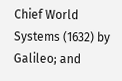Chief World Systems (1632) by Galileo; and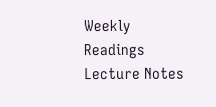Weekly Readings
Lecture Notes